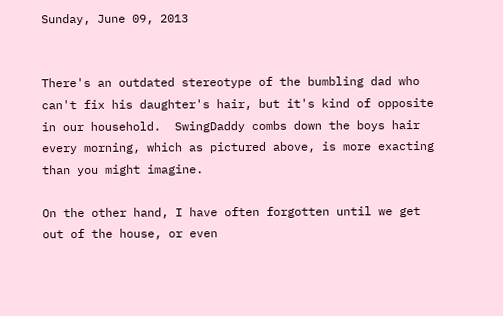Sunday, June 09, 2013


There's an outdated stereotype of the bumbling dad who can't fix his daughter's hair, but it's kind of opposite in our household.  SwingDaddy combs down the boys hair every morning, which as pictured above, is more exacting than you might imagine.

On the other hand, I have often forgotten until we get out of the house, or even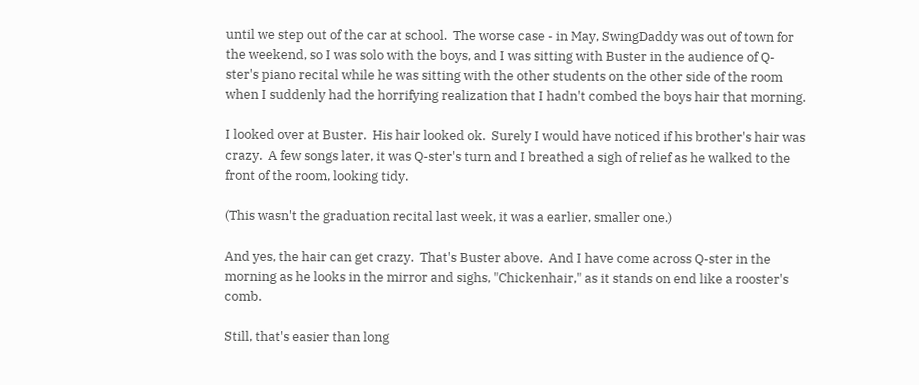until we step out of the car at school.  The worse case - in May, SwingDaddy was out of town for the weekend, so I was solo with the boys, and I was sitting with Buster in the audience of Q-ster's piano recital while he was sitting with the other students on the other side of the room when I suddenly had the horrifying realization that I hadn't combed the boys hair that morning.

I looked over at Buster.  His hair looked ok.  Surely I would have noticed if his brother's hair was crazy.  A few songs later, it was Q-ster's turn and I breathed a sigh of relief as he walked to the front of the room, looking tidy.

(This wasn't the graduation recital last week, it was a earlier, smaller one.)

And yes, the hair can get crazy.  That's Buster above.  And I have come across Q-ster in the morning as he looks in the mirror and sighs, "Chickenhair," as it stands on end like a rooster's comb.

Still, that's easier than long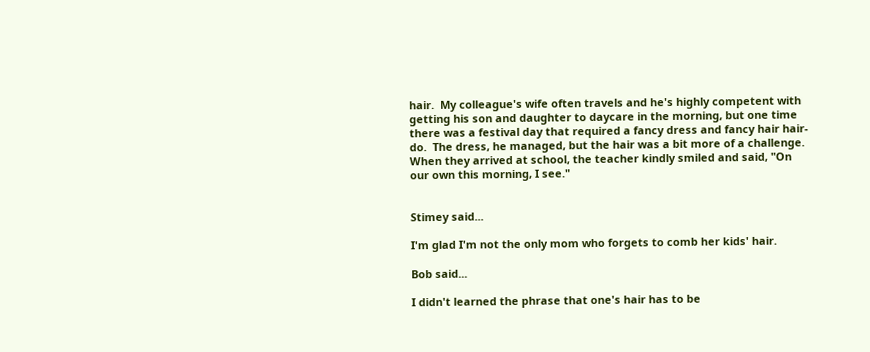hair.  My colleague's wife often travels and he's highly competent with getting his son and daughter to daycare in the morning, but one time there was a festival day that required a fancy dress and fancy hair hair-do.  The dress, he managed, but the hair was a bit more of a challenge.  When they arrived at school, the teacher kindly smiled and said, "On our own this morning, I see."


Stimey said...

I'm glad I'm not the only mom who forgets to comb her kids' hair.

Bob said...

I didn't learned the phrase that one's hair has to be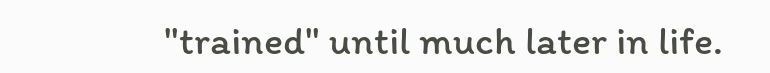"trained" until much later in life.